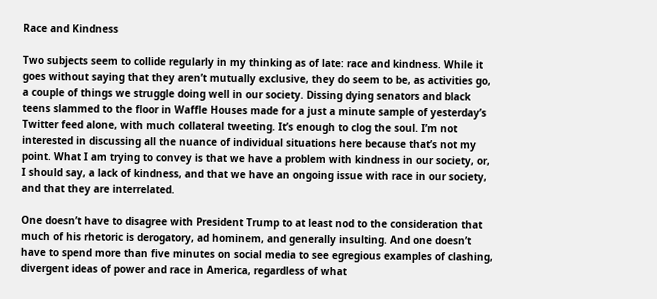Race and Kindness

Two subjects seem to collide regularly in my thinking as of late: race and kindness. While it goes without saying that they aren’t mutually exclusive, they do seem to be, as activities go, a couple of things we struggle doing well in our society. Dissing dying senators and black teens slammed to the floor in Waffle Houses made for a just a minute sample of yesterday’s Twitter feed alone, with much collateral tweeting. It’s enough to clog the soul. I’m not interested in discussing all the nuance of individual situations here because that’s not my point. What I am trying to convey is that we have a problem with kindness in our society, or, I should say, a lack of kindness, and that we have an ongoing issue with race in our society, and that they are interrelated.

One doesn’t have to disagree with President Trump to at least nod to the consideration that much of his rhetoric is derogatory, ad hominem, and generally insulting. And one doesn’t have to spend more than five minutes on social media to see egregious examples of clashing, divergent ideas of power and race in America, regardless of what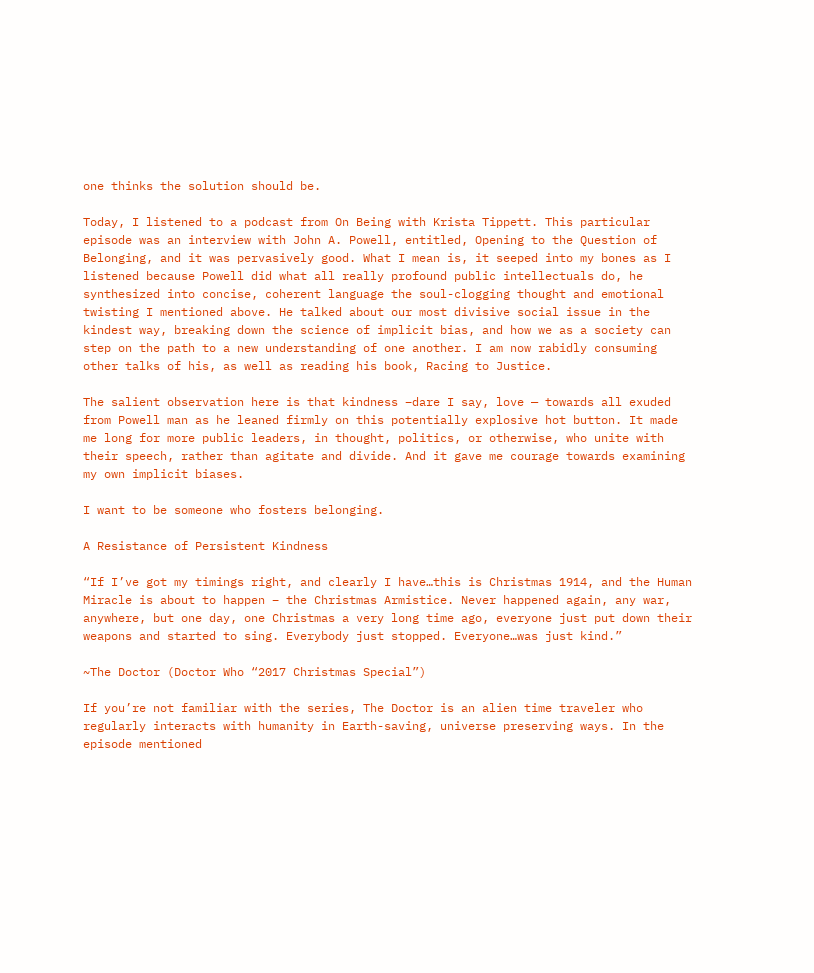one thinks the solution should be.

Today, I listened to a podcast from On Being with Krista Tippett. This particular episode was an interview with John A. Powell, entitled, Opening to the Question of Belonging, and it was pervasively good. What I mean is, it seeped into my bones as I listened because Powell did what all really profound public intellectuals do, he synthesized into concise, coherent language the soul-clogging thought and emotional twisting I mentioned above. He talked about our most divisive social issue in the kindest way, breaking down the science of implicit bias, and how we as a society can step on the path to a new understanding of one another. I am now rabidly consuming other talks of his, as well as reading his book, Racing to Justice.

The salient observation here is that kindness –dare I say, love — towards all exuded from Powell man as he leaned firmly on this potentially explosive hot button. It made me long for more public leaders, in thought, politics, or otherwise, who unite with their speech, rather than agitate and divide. And it gave me courage towards examining my own implicit biases.

I want to be someone who fosters belonging.

A Resistance of Persistent Kindness

“If I’ve got my timings right, and clearly I have…this is Christmas 1914, and the Human Miracle is about to happen – the Christmas Armistice. Never happened again, any war, anywhere, but one day, one Christmas a very long time ago, everyone just put down their weapons and started to sing. Everybody just stopped. Everyone…was just kind.”

~The Doctor (Doctor Who “2017 Christmas Special”)

If you’re not familiar with the series, The Doctor is an alien time traveler who regularly interacts with humanity in Earth-saving, universe preserving ways. In the episode mentioned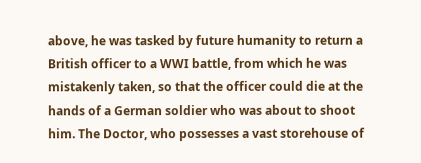above, he was tasked by future humanity to return a British officer to a WWI battle, from which he was mistakenly taken, so that the officer could die at the hands of a German soldier who was about to shoot him. The Doctor, who possesses a vast storehouse of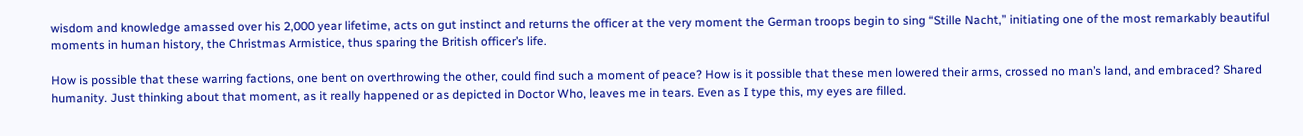wisdom and knowledge amassed over his 2,000 year lifetime, acts on gut instinct and returns the officer at the very moment the German troops begin to sing “Stille Nacht,” initiating one of the most remarkably beautiful moments in human history, the Christmas Armistice, thus sparing the British officer’s life.

How is possible that these warring factions, one bent on overthrowing the other, could find such a moment of peace? How is it possible that these men lowered their arms, crossed no man’s land, and embraced? Shared humanity. Just thinking about that moment, as it really happened or as depicted in Doctor Who, leaves me in tears. Even as I type this, my eyes are filled.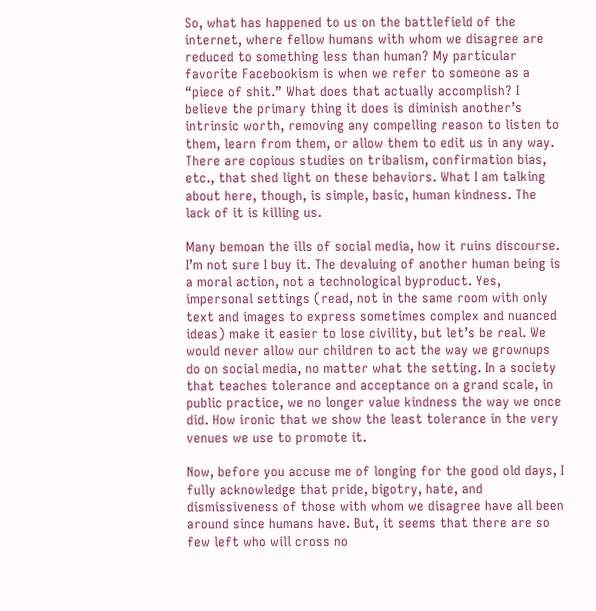So, what has happened to us on the battlefield of the internet, where fellow humans with whom we disagree are reduced to something less than human? My particular favorite Facebookism is when we refer to someone as a “piece of shit.” What does that actually accomplish? I believe the primary thing it does is diminish another’s intrinsic worth, removing any compelling reason to listen to them, learn from them, or allow them to edit us in any way. There are copious studies on tribalism, confirmation bias, etc., that shed light on these behaviors. What I am talking about here, though, is simple, basic, human kindness. The lack of it is killing us.

Many bemoan the ills of social media, how it ruins discourse. I’m not sure I buy it. The devaluing of another human being is a moral action, not a technological byproduct. Yes, impersonal settings (read, not in the same room with only text and images to express sometimes complex and nuanced ideas) make it easier to lose civility, but let’s be real. We would never allow our children to act the way we grownups do on social media, no matter what the setting. In a society that teaches tolerance and acceptance on a grand scale, in public practice, we no longer value kindness the way we once did. How ironic that we show the least tolerance in the very venues we use to promote it.

Now, before you accuse me of longing for the good old days, I fully acknowledge that pride, bigotry, hate, and dismissiveness of those with whom we disagree have all been around since humans have. But, it seems that there are so few left who will cross no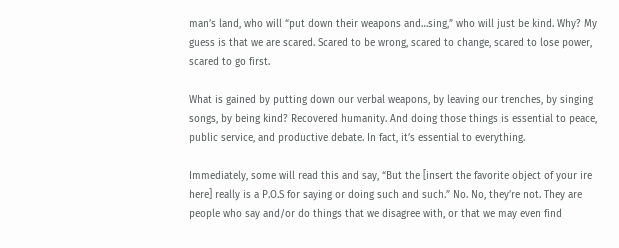man’s land, who will “put down their weapons and…sing,” who will just be kind. Why? My guess is that we are scared. Scared to be wrong, scared to change, scared to lose power, scared to go first.

What is gained by putting down our verbal weapons, by leaving our trenches, by singing songs, by being kind? Recovered humanity. And doing those things is essential to peace, public service, and productive debate. In fact, it’s essential to everything.

Immediately, some will read this and say, “But the [insert the favorite object of your ire here] really is a P.O.S for saying or doing such and such.” No. No, they’re not. They are people who say and/or do things that we disagree with, or that we may even find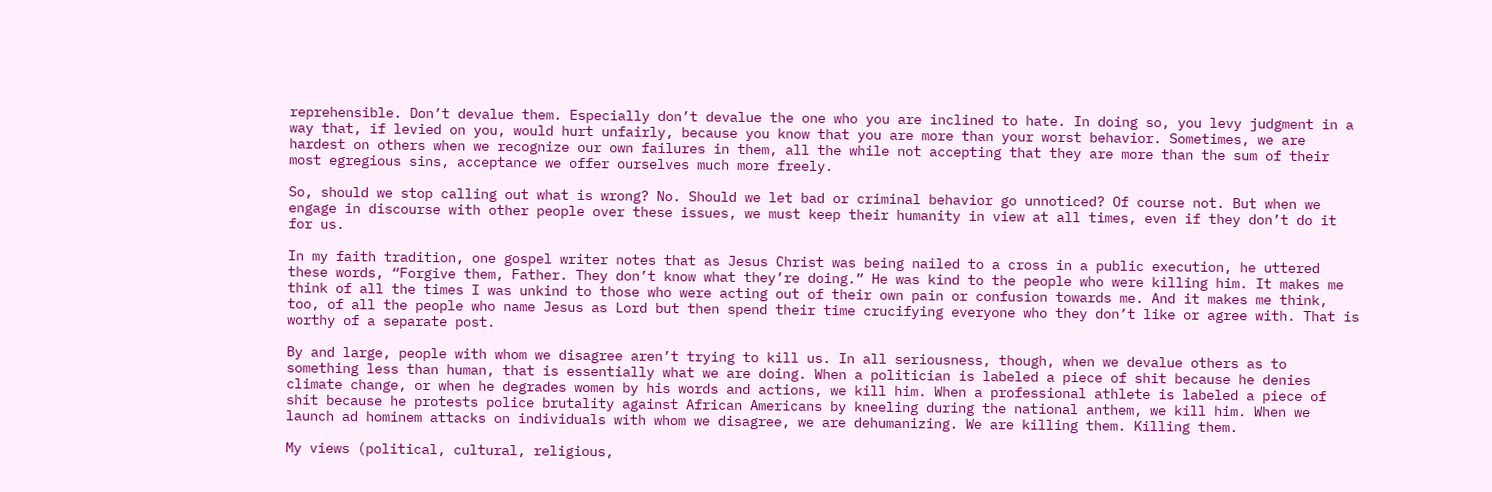reprehensible. Don’t devalue them. Especially don’t devalue the one who you are inclined to hate. In doing so, you levy judgment in a way that, if levied on you, would hurt unfairly, because you know that you are more than your worst behavior. Sometimes, we are hardest on others when we recognize our own failures in them, all the while not accepting that they are more than the sum of their most egregious sins, acceptance we offer ourselves much more freely.

So, should we stop calling out what is wrong? No. Should we let bad or criminal behavior go unnoticed? Of course not. But when we engage in discourse with other people over these issues, we must keep their humanity in view at all times, even if they don’t do it for us.

In my faith tradition, one gospel writer notes that as Jesus Christ was being nailed to a cross in a public execution, he uttered these words, “Forgive them, Father. They don’t know what they’re doing.” He was kind to the people who were killing him. It makes me think of all the times I was unkind to those who were acting out of their own pain or confusion towards me. And it makes me think, too, of all the people who name Jesus as Lord but then spend their time crucifying everyone who they don’t like or agree with. That is worthy of a separate post.

By and large, people with whom we disagree aren’t trying to kill us. In all seriousness, though, when we devalue others as to something less than human, that is essentially what we are doing. When a politician is labeled a piece of shit because he denies climate change, or when he degrades women by his words and actions, we kill him. When a professional athlete is labeled a piece of shit because he protests police brutality against African Americans by kneeling during the national anthem, we kill him. When we launch ad hominem attacks on individuals with whom we disagree, we are dehumanizing. We are killing them. Killing them.

My views (political, cultural, religious,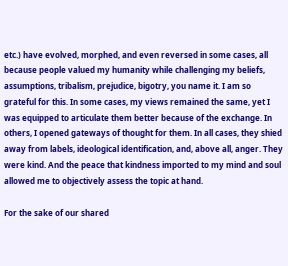etc.) have evolved, morphed, and even reversed in some cases, all because people valued my humanity while challenging my beliefs, assumptions, tribalism, prejudice, bigotry, you name it. I am so grateful for this. In some cases, my views remained the same, yet I was equipped to articulate them better because of the exchange. In others, I opened gateways of thought for them. In all cases, they shied away from labels, ideological identification, and, above all, anger. They were kind. And the peace that kindness imported to my mind and soul allowed me to objectively assess the topic at hand.

For the sake of our shared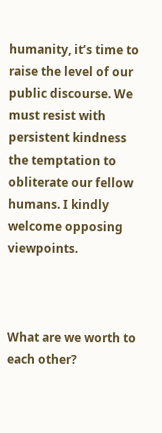humanity, it’s time to raise the level of our public discourse. We must resist with persistent kindness the temptation to obliterate our fellow humans. I kindly welcome opposing viewpoints.



What are we worth to each other?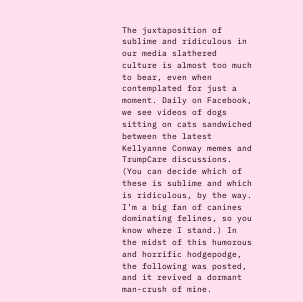The juxtaposition of sublime and ridiculous in our media slathered culture is almost too much to bear, even when contemplated for just a moment. Daily on Facebook, we see videos of dogs sitting on cats sandwiched between the latest Kellyanne Conway memes and TrumpCare discussions. (You can decide which of these is sublime and which is ridiculous, by the way. I’m a big fan of canines dominating felines, so you know where I stand.) In the midst of this humorous and horrific hodgepodge, the following was posted, and it revived a dormant man-crush of mine.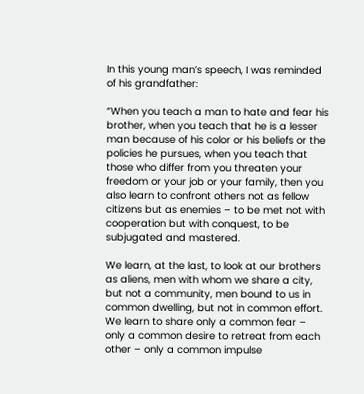In this young man’s speech, I was reminded of his grandfather:

“When you teach a man to hate and fear his brother, when you teach that he is a lesser man because of his color or his beliefs or the policies he pursues, when you teach that those who differ from you threaten your freedom or your job or your family, then you also learn to confront others not as fellow citizens but as enemies – to be met not with cooperation but with conquest, to be subjugated and mastered.

We learn, at the last, to look at our brothers as aliens, men with whom we share a city, but not a community, men bound to us in common dwelling, but not in common effort. We learn to share only a common fear – only a common desire to retreat from each other – only a common impulse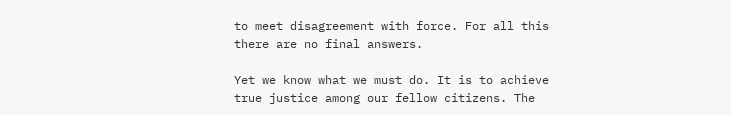to meet disagreement with force. For all this there are no final answers.

Yet we know what we must do. It is to achieve true justice among our fellow citizens. The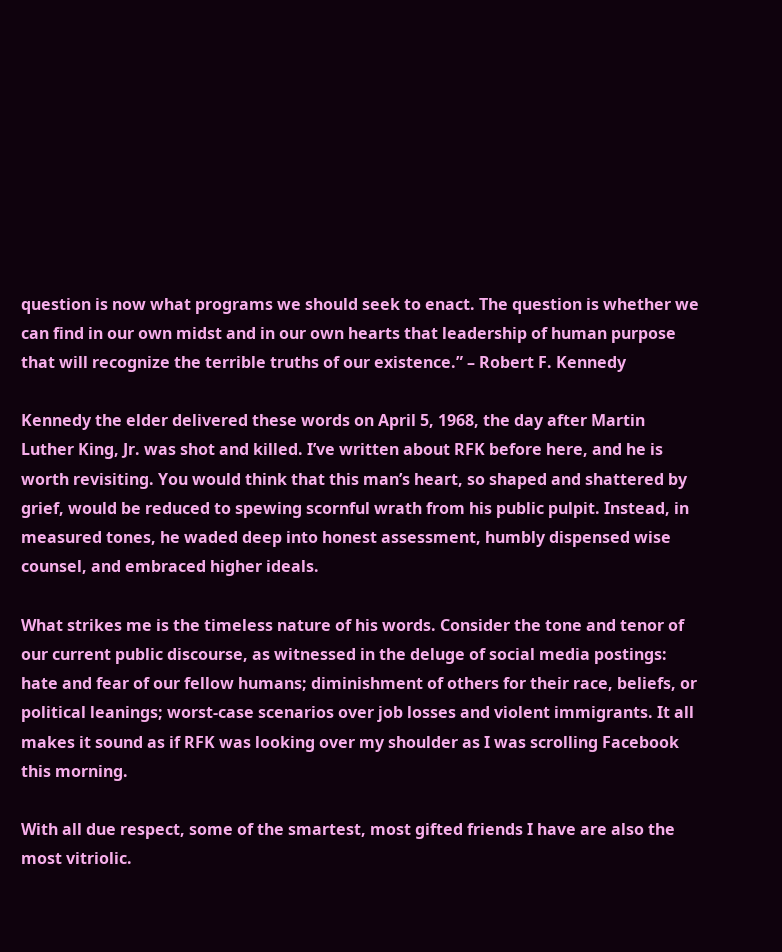question is now what programs we should seek to enact. The question is whether we can find in our own midst and in our own hearts that leadership of human purpose that will recognize the terrible truths of our existence.” – Robert F. Kennedy

Kennedy the elder delivered these words on April 5, 1968, the day after Martin Luther King, Jr. was shot and killed. I’ve written about RFK before here, and he is worth revisiting. You would think that this man’s heart, so shaped and shattered by grief, would be reduced to spewing scornful wrath from his public pulpit. Instead, in measured tones, he waded deep into honest assessment, humbly dispensed wise counsel, and embraced higher ideals.

What strikes me is the timeless nature of his words. Consider the tone and tenor of our current public discourse, as witnessed in the deluge of social media postings: hate and fear of our fellow humans; diminishment of others for their race, beliefs, or political leanings; worst-case scenarios over job losses and violent immigrants. It all makes it sound as if RFK was looking over my shoulder as I was scrolling Facebook this morning.

With all due respect, some of the smartest, most gifted friends I have are also the most vitriolic.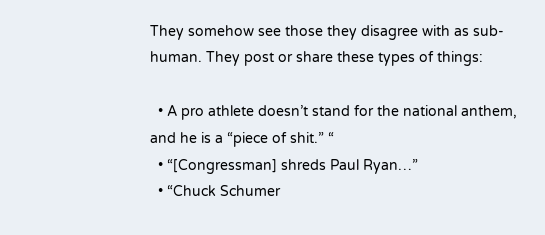They somehow see those they disagree with as sub-human. They post or share these types of things:

  • A pro athlete doesn’t stand for the national anthem, and he is a “piece of shit.” “
  • “[Congressman] shreds Paul Ryan…”
  • “Chuck Schumer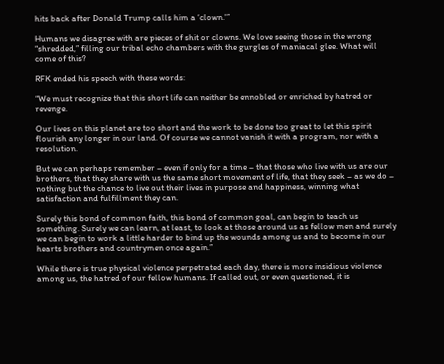hits back after Donald Trump calls him a ‘clown.'”

Humans we disagree with are pieces of shit or clowns. We love seeing those in the wrong “shredded,” filling our tribal echo chambers with the gurgles of maniacal glee. What will come of this?

RFK ended his speech with these words:

“We must recognize that this short life can neither be ennobled or enriched by hatred or revenge.

Our lives on this planet are too short and the work to be done too great to let this spirit flourish any longer in our land. Of course we cannot vanish it with a program, nor with a resolution.

But we can perhaps remember – even if only for a time – that those who live with us are our brothers, that they share with us the same short movement of life, that they seek – as we do – nothing but the chance to live out their lives in purpose and happiness, winning what satisfaction and fulfillment they can.

Surely this bond of common faith, this bond of common goal, can begin to teach us something. Surely we can learn, at least, to look at those around us as fellow men and surely we can begin to work a little harder to bind up the wounds among us and to become in our hearts brothers and countrymen once again.”

While there is true physical violence perpetrated each day, there is more insidious violence among us, the hatred of our fellow humans. If called out, or even questioned, it is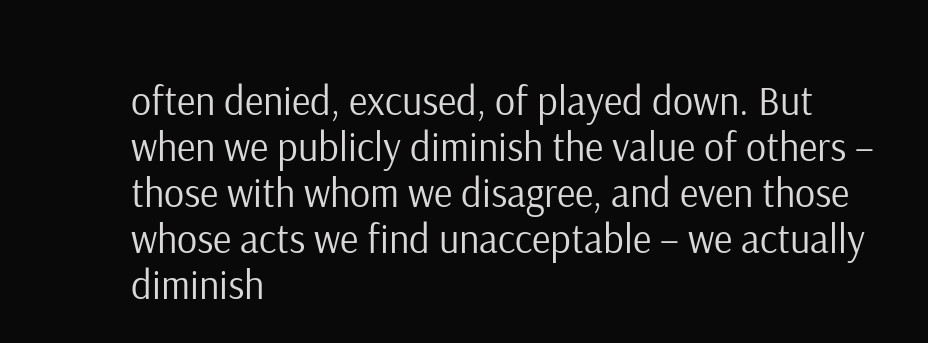often denied, excused, of played down. But when we publicly diminish the value of others – those with whom we disagree, and even those whose acts we find unacceptable – we actually diminish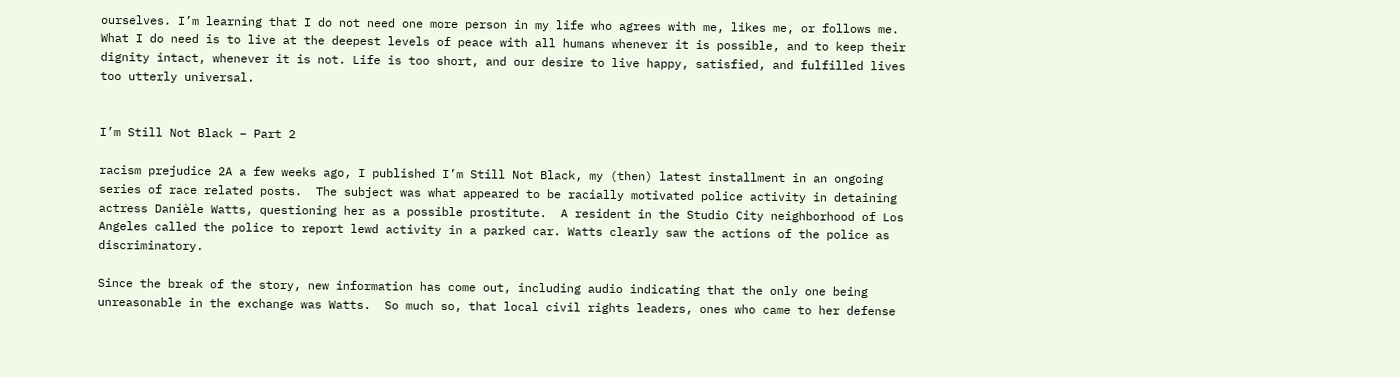ourselves. I’m learning that I do not need one more person in my life who agrees with me, likes me, or follows me. What I do need is to live at the deepest levels of peace with all humans whenever it is possible, and to keep their dignity intact, whenever it is not. Life is too short, and our desire to live happy, satisfied, and fulfilled lives too utterly universal.


I’m Still Not Black – Part 2

racism prejudice 2A a few weeks ago, I published I’m Still Not Black, my (then) latest installment in an ongoing series of race related posts.  The subject was what appeared to be racially motivated police activity in detaining actress Danièle Watts, questioning her as a possible prostitute.  A resident in the Studio City neighborhood of Los Angeles called the police to report lewd activity in a parked car. Watts clearly saw the actions of the police as discriminatory.

Since the break of the story, new information has come out, including audio indicating that the only one being unreasonable in the exchange was Watts.  So much so, that local civil rights leaders, ones who came to her defense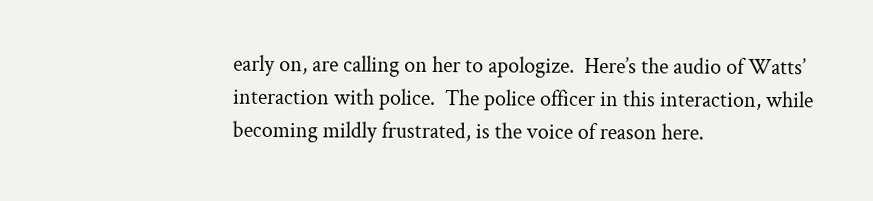early on, are calling on her to apologize.  Here’s the audio of Watts’ interaction with police.  The police officer in this interaction, while becoming mildly frustrated, is the voice of reason here.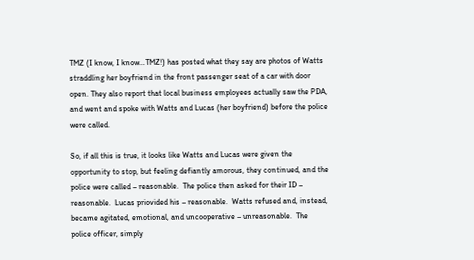TMZ (I know, I know…TMZ!) has posted what they say are photos of Watts straddling her boyfriend in the front passenger seat of a car with door open. They also report that local business employees actually saw the PDA, and went and spoke with Watts and Lucas (her boyfriend) before the police were called.

So, if all this is true, it looks like Watts and Lucas were given the opportunity to stop, but feeling defiantly amorous, they continued, and the police were called – reasonable.  The police then asked for their ID – reasonable.  Lucas priovided his – reasonable.  Watts refused and, instead, became agitated, emotional, and uncooperative – unreasonable.  The police officer, simply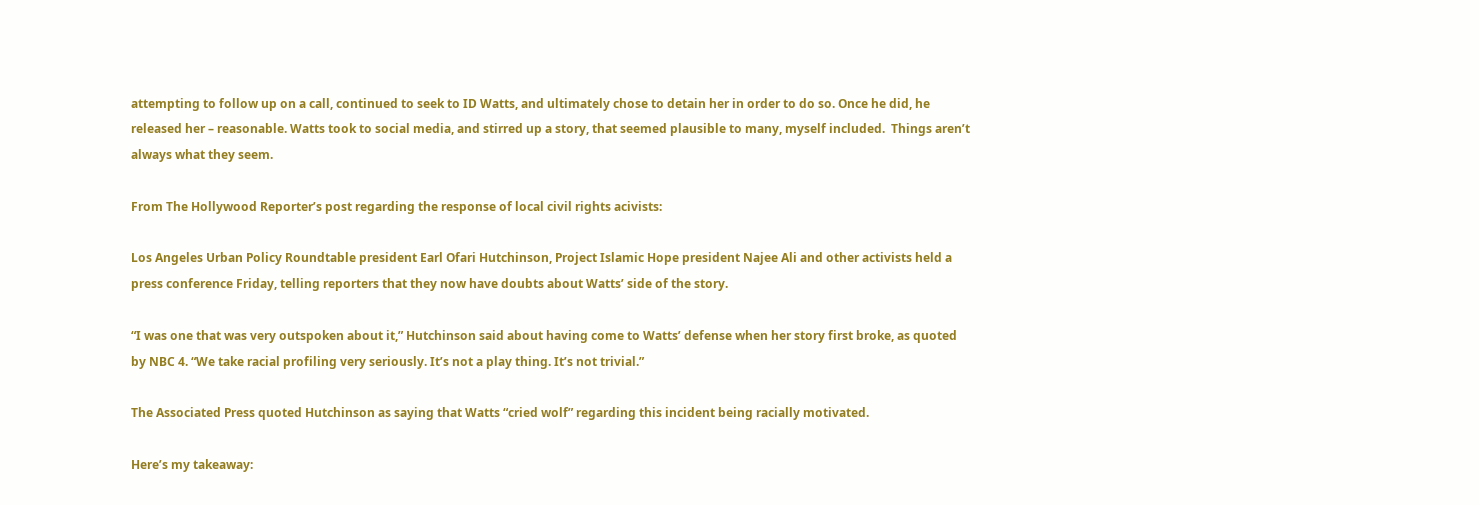attempting to follow up on a call, continued to seek to ID Watts, and ultimately chose to detain her in order to do so. Once he did, he released her – reasonable. Watts took to social media, and stirred up a story, that seemed plausible to many, myself included.  Things aren’t always what they seem.

From The Hollywood Reporter’s post regarding the response of local civil rights acivists:

Los Angeles Urban Policy Roundtable president Earl Ofari Hutchinson, Project Islamic Hope president Najee Ali and other activists held a press conference Friday, telling reporters that they now have doubts about Watts’ side of the story.

“I was one that was very outspoken about it,” Hutchinson said about having come to Watts’ defense when her story first broke, as quoted by NBC 4. “We take racial profiling very seriously. It’s not a play thing. It’s not trivial.”

The Associated Press quoted Hutchinson as saying that Watts “cried wolf” regarding this incident being racially motivated.

Here’s my takeaway: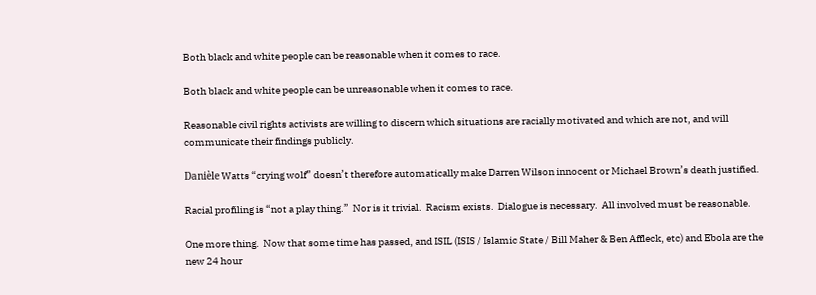Both black and white people can be reasonable when it comes to race.

Both black and white people can be unreasonable when it comes to race.

Reasonable civil rights activists are willing to discern which situations are racially motivated and which are not, and will communicate their findings publicly.

Danièle Watts “crying wolf” doesn’t therefore automatically make Darren Wilson innocent or Michael Brown’s death justified.

Racial profiling is “not a play thing.”  Nor is it trivial.  Racism exists.  Dialogue is necessary.  All involved must be reasonable.

One more thing.  Now that some time has passed, and ISIL (ISIS / Islamic State / Bill Maher & Ben Affleck, etc) and Ebola are the new 24 hour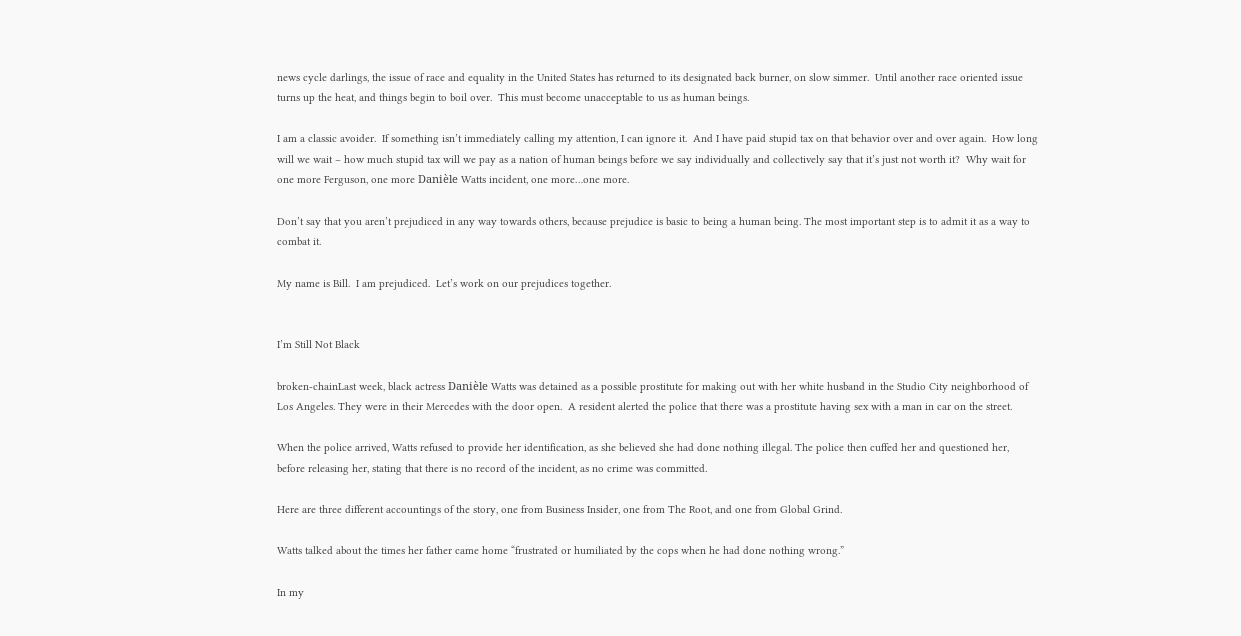news cycle darlings, the issue of race and equality in the United States has returned to its designated back burner, on slow simmer.  Until another race oriented issue turns up the heat, and things begin to boil over.  This must become unacceptable to us as human beings.

I am a classic avoider.  If something isn’t immediately calling my attention, I can ignore it.  And I have paid stupid tax on that behavior over and over again.  How long will we wait – how much stupid tax will we pay as a nation of human beings before we say individually and collectively say that it’s just not worth it?  Why wait for one more Ferguson, one more Danièle Watts incident, one more…one more.

Don’t say that you aren’t prejudiced in any way towards others, because prejudice is basic to being a human being. The most important step is to admit it as a way to combat it.

My name is Bill.  I am prejudiced.  Let’s work on our prejudices together.


I’m Still Not Black

broken-chainLast week, black actress Danièle Watts was detained as a possible prostitute for making out with her white husband in the Studio City neighborhood of Los Angeles. They were in their Mercedes with the door open.  A resident alerted the police that there was a prostitute having sex with a man in car on the street.

When the police arrived, Watts refused to provide her identification, as she believed she had done nothing illegal. The police then cuffed her and questioned her, before releasing her, stating that there is no record of the incident, as no crime was committed.

Here are three different accountings of the story, one from Business Insider, one from The Root, and one from Global Grind.

Watts talked about the times her father came home “frustrated or humiliated by the cops when he had done nothing wrong.”

In my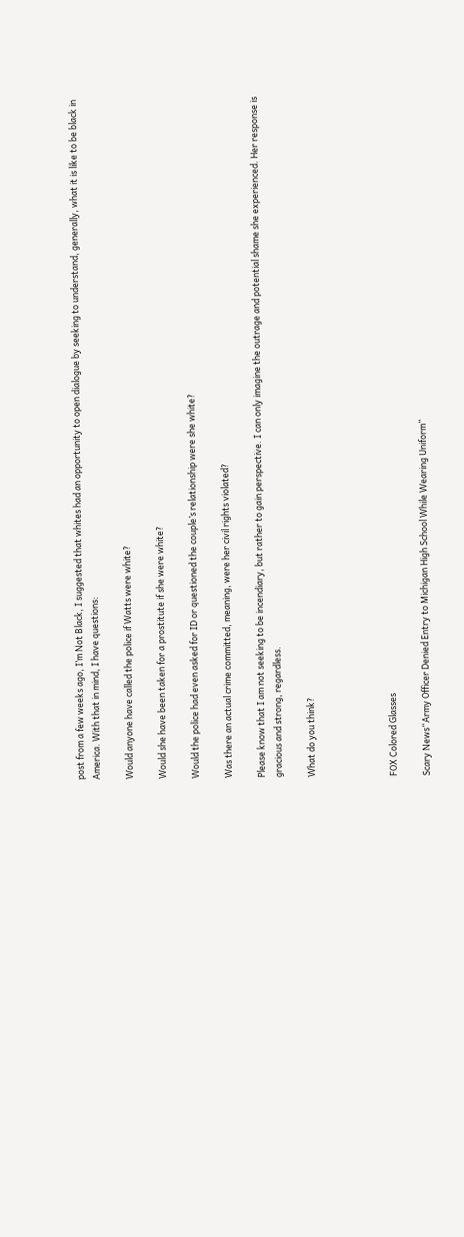post from a few weeks ago, I’m Not Black, I suggested that whites had an opportunity to open dialogue by seeking to understand, generally, what it is like to be black in America. With that in mind, I have questions:

Would anyone have called the police if Watts were white?

Would she have been taken for a prostitute if she were white?

Would the police had even asked for ID or questioned the couple’s relationship were she white?

Was there an actual crime committed, meaning, were her civil rights violated?

Please know that I am not seeking to be incendiary, but rather to gain perspective. I can only imagine the outrage and potential shame she experienced. Her response is gracious and strong, regardless.

What do you think?




FOX Colored Glasses

Scary News“Army Officer Denied Entry to Michigan High School While Wearing Uniform”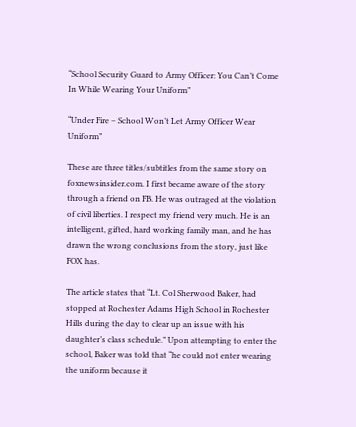“School Security Guard to Army Officer: You Can’t Come In While Wearing Your Uniform”

“Under Fire – School Won’t Let Army Officer Wear Uniform”

These are three titles/subtitles from the same story on foxnewsinsider.com. I first became aware of the story through a friend on FB. He was outraged at the violation of civil liberties. I respect my friend very much. He is an intelligent, gifted, hard working family man, and he has drawn the wrong conclusions from the story, just like FOX has.

The article states that “Lt. Col Sherwood Baker, had stopped at Rochester Adams High School in Rochester Hills during the day to clear up an issue with his daughter’s class schedule.” Upon attempting to enter the school, Baker was told that “he could not enter wearing the uniform because it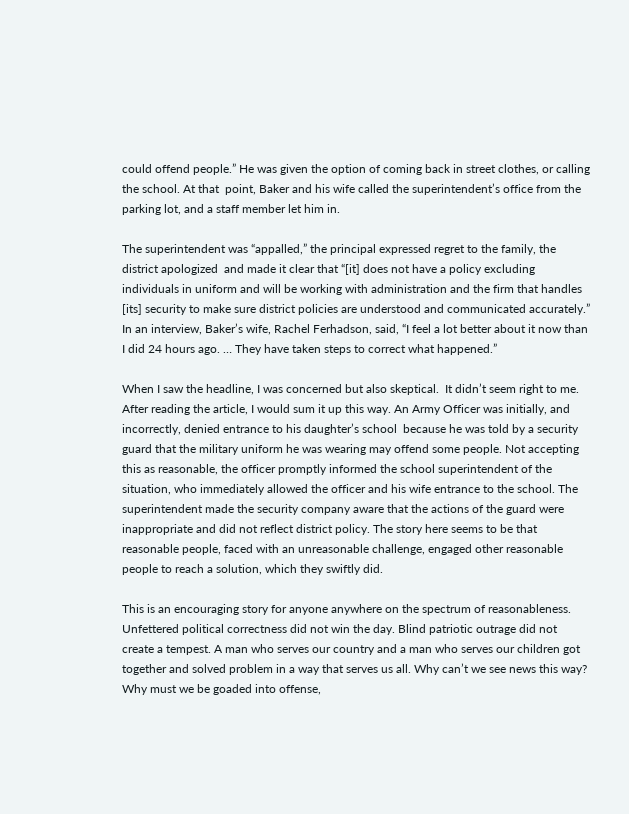could offend people.” He was given the option of coming back in street clothes, or calling the school. At that  point, Baker and his wife called the superintendent’s office from the parking lot, and a staff member let him in.

The superintendent was “appalled,” the principal expressed regret to the family, the district apologized  and made it clear that “[it] does not have a policy excluding individuals in uniform and will be working with administration and the firm that handles [its] security to make sure district policies are understood and communicated accurately.”  In an interview, Baker’s wife, Rachel Ferhadson, said, “I feel a lot better about it now than I did 24 hours ago. … They have taken steps to correct what happened.”

When I saw the headline, I was concerned but also skeptical.  It didn’t seem right to me.  After reading the article, I would sum it up this way. An Army Officer was initially, and incorrectly, denied entrance to his daughter’s school  because he was told by a security guard that the military uniform he was wearing may offend some people. Not accepting this as reasonable, the officer promptly informed the school superintendent of the situation, who immediately allowed the officer and his wife entrance to the school. The superintendent made the security company aware that the actions of the guard were inappropriate and did not reflect district policy. The story here seems to be that reasonable people, faced with an unreasonable challenge, engaged other reasonable people to reach a solution, which they swiftly did.

This is an encouraging story for anyone anywhere on the spectrum of reasonableness. Unfettered political correctness did not win the day. Blind patriotic outrage did not create a tempest. A man who serves our country and a man who serves our children got together and solved problem in a way that serves us all. Why can’t we see news this way? Why must we be goaded into offense,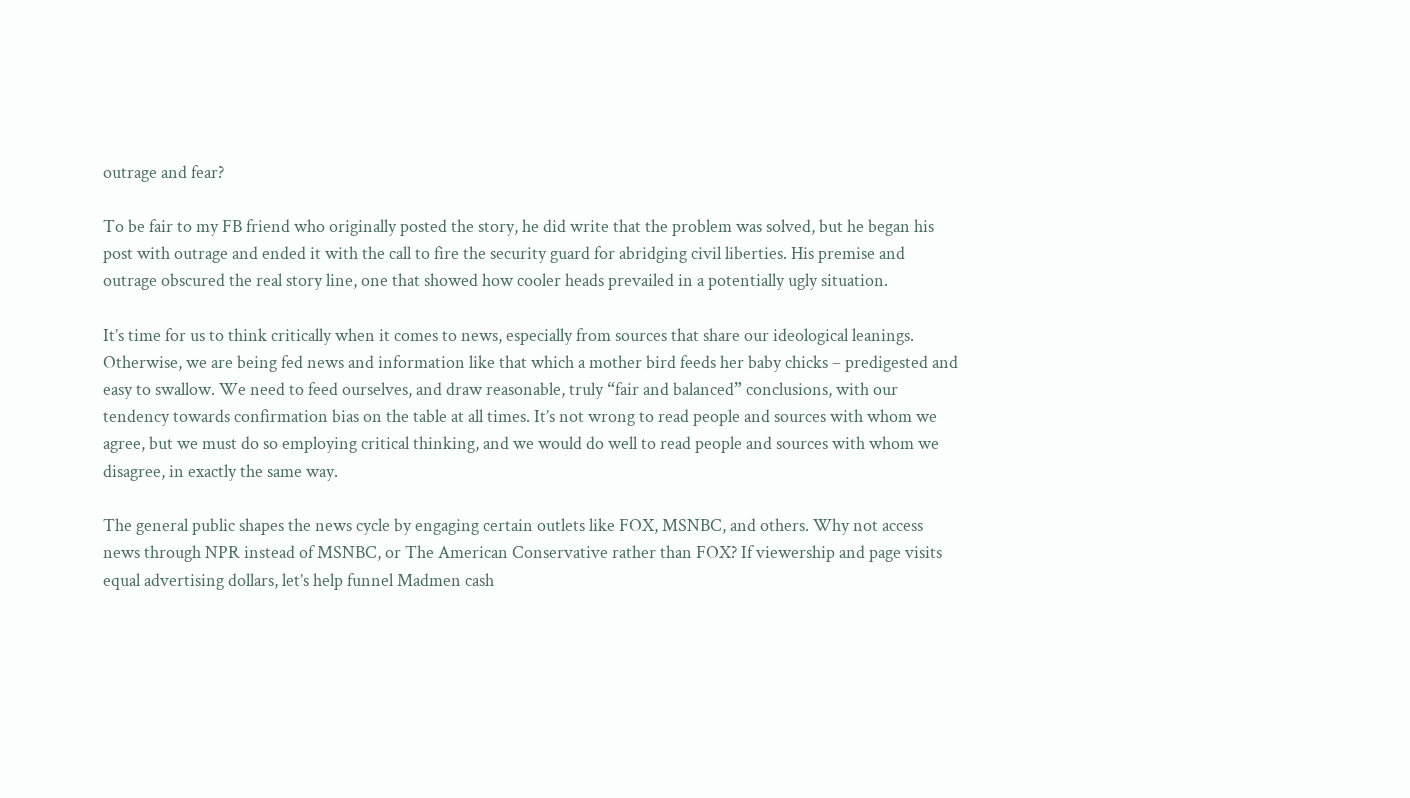outrage and fear?

To be fair to my FB friend who originally posted the story, he did write that the problem was solved, but he began his post with outrage and ended it with the call to fire the security guard for abridging civil liberties. His premise and outrage obscured the real story line, one that showed how cooler heads prevailed in a potentially ugly situation.

It’s time for us to think critically when it comes to news, especially from sources that share our ideological leanings. Otherwise, we are being fed news and information like that which a mother bird feeds her baby chicks – predigested and easy to swallow. We need to feed ourselves, and draw reasonable, truly “fair and balanced” conclusions, with our tendency towards confirmation bias on the table at all times. It’s not wrong to read people and sources with whom we agree, but we must do so employing critical thinking, and we would do well to read people and sources with whom we disagree, in exactly the same way.

The general public shapes the news cycle by engaging certain outlets like FOX, MSNBC, and others. Why not access news through NPR instead of MSNBC, or The American Conservative rather than FOX? If viewership and page visits equal advertising dollars, let’s help funnel Madmen cash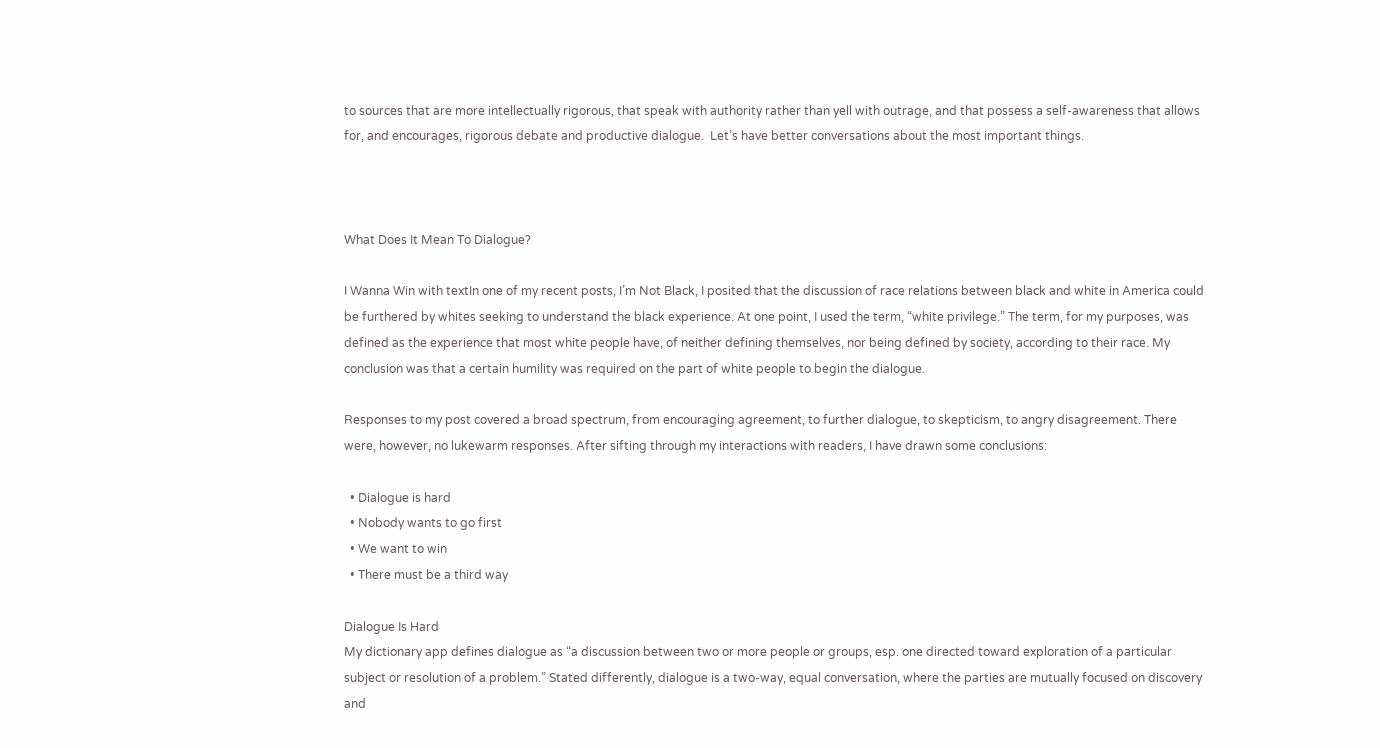to sources that are more intellectually rigorous, that speak with authority rather than yell with outrage, and that possess a self-awareness that allows for, and encourages, rigorous debate and productive dialogue.  Let’s have better conversations about the most important things.



What Does It Mean To Dialogue?

I Wanna Win with textIn one of my recent posts, I’m Not Black, I posited that the discussion of race relations between black and white in America could be furthered by whites seeking to understand the black experience. At one point, I used the term, “white privilege.” The term, for my purposes, was defined as the experience that most white people have, of neither defining themselves, nor being defined by society, according to their race. My conclusion was that a certain humility was required on the part of white people to begin the dialogue.

Responses to my post covered a broad spectrum, from encouraging agreement, to further dialogue, to skepticism, to angry disagreement. There were, however, no lukewarm responses. After sifting through my interactions with readers, I have drawn some conclusions:

  • Dialogue is hard
  • Nobody wants to go first
  • We want to win
  • There must be a third way

Dialogue Is Hard
My dictionary app defines dialogue as “a discussion between two or more people or groups, esp. one directed toward exploration of a particular subject or resolution of a problem.” Stated differently, dialogue is a two-way, equal conversation, where the parties are mutually focused on discovery and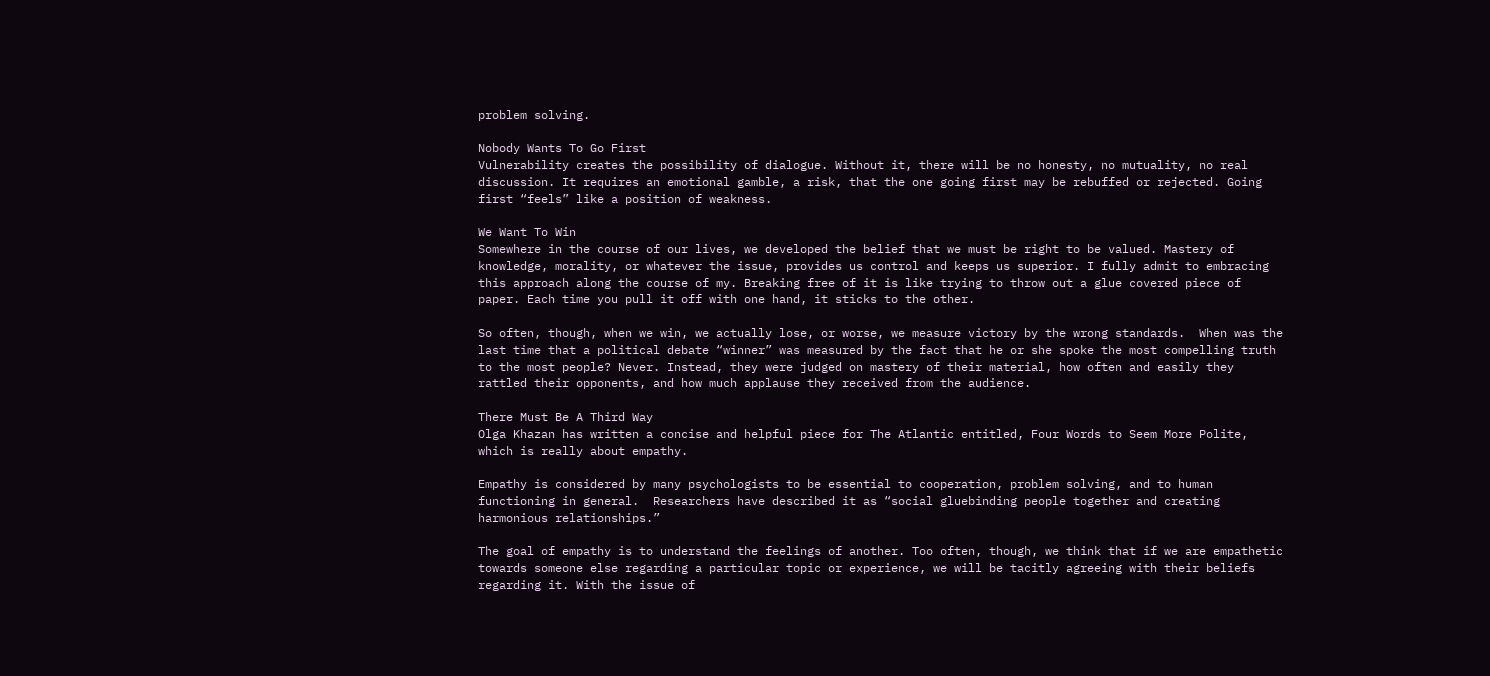problem solving.

Nobody Wants To Go First
Vulnerability creates the possibility of dialogue. Without it, there will be no honesty, no mutuality, no real discussion. It requires an emotional gamble, a risk, that the one going first may be rebuffed or rejected. Going first “feels” like a position of weakness.

We Want To Win
Somewhere in the course of our lives, we developed the belief that we must be right to be valued. Mastery of knowledge, morality, or whatever the issue, provides us control and keeps us superior. I fully admit to embracing this approach along the course of my. Breaking free of it is like trying to throw out a glue covered piece of paper. Each time you pull it off with one hand, it sticks to the other.

So often, though, when we win, we actually lose, or worse, we measure victory by the wrong standards.  When was the last time that a political debate “winner” was measured by the fact that he or she spoke the most compelling truth to the most people? Never. Instead, they were judged on mastery of their material, how often and easily they rattled their opponents, and how much applause they received from the audience.

There Must Be A Third Way
Olga Khazan has written a concise and helpful piece for The Atlantic entitled, Four Words to Seem More Polite, which is really about empathy.

Empathy is considered by many psychologists to be essential to cooperation, problem solving, and to human functioning in general.  Researchers have described it as “social gluebinding people together and creating harmonious relationships.”

The goal of empathy is to understand the feelings of another. Too often, though, we think that if we are empathetic towards someone else regarding a particular topic or experience, we will be tacitly agreeing with their beliefs regarding it. With the issue of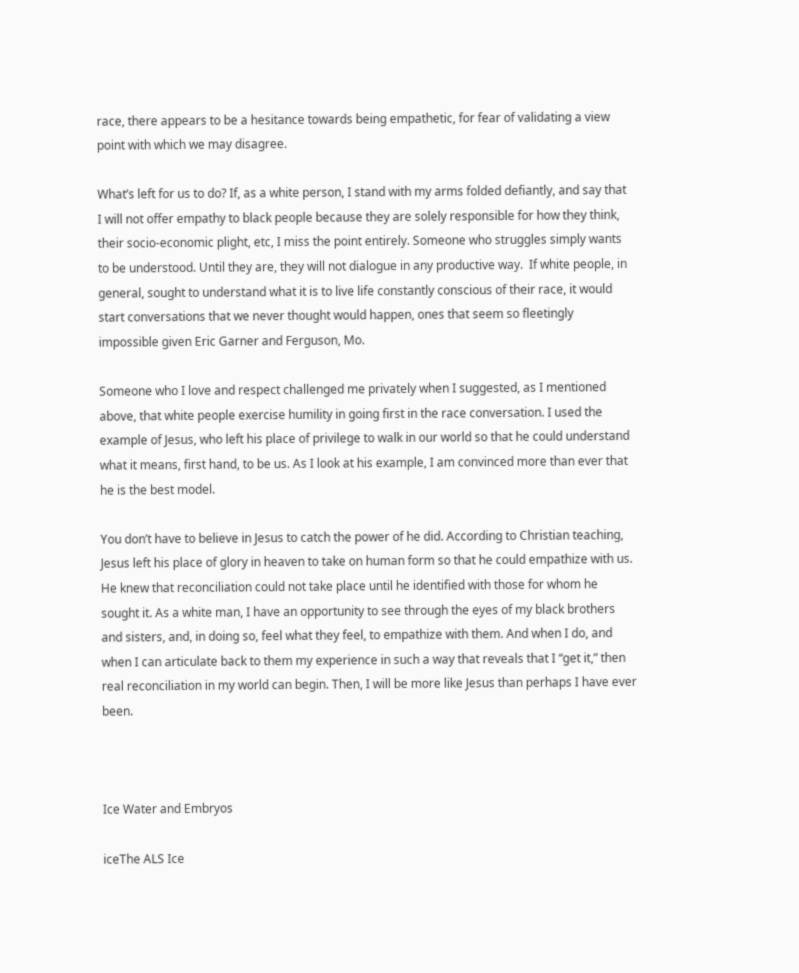race, there appears to be a hesitance towards being empathetic, for fear of validating a view point with which we may disagree.

What’s left for us to do? If, as a white person, I stand with my arms folded defiantly, and say that I will not offer empathy to black people because they are solely responsible for how they think, their socio-economic plight, etc, I miss the point entirely. Someone who struggles simply wants to be understood. Until they are, they will not dialogue in any productive way.  If white people, in general, sought to understand what it is to live life constantly conscious of their race, it would start conversations that we never thought would happen, ones that seem so fleetingly impossible given Eric Garner and Ferguson, Mo.

Someone who I love and respect challenged me privately when I suggested, as I mentioned above, that white people exercise humility in going first in the race conversation. I used the example of Jesus, who left his place of privilege to walk in our world so that he could understand what it means, first hand, to be us. As I look at his example, I am convinced more than ever that he is the best model.

You don’t have to believe in Jesus to catch the power of he did. According to Christian teaching, Jesus left his place of glory in heaven to take on human form so that he could empathize with us. He knew that reconciliation could not take place until he identified with those for whom he sought it. As a white man, I have an opportunity to see through the eyes of my black brothers and sisters, and, in doing so, feel what they feel, to empathize with them. And when I do, and when I can articulate back to them my experience in such a way that reveals that I “get it,” then real reconciliation in my world can begin. Then, I will be more like Jesus than perhaps I have ever been.



Ice Water and Embryos

iceThe ALS Ice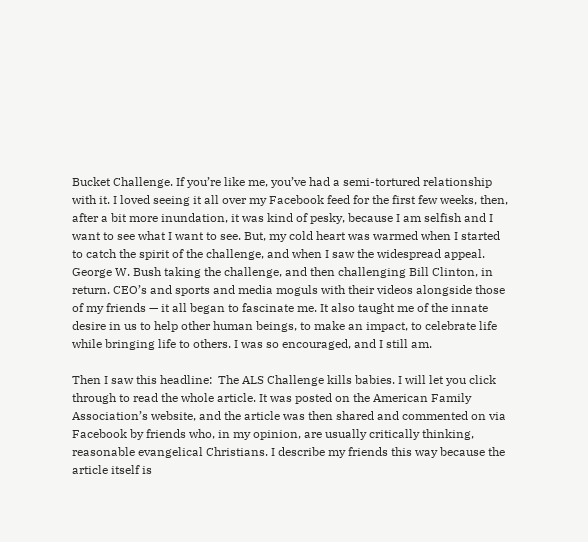Bucket Challenge. If you’re like me, you’ve had a semi-tortured relationship with it. I loved seeing it all over my Facebook feed for the first few weeks, then, after a bit more inundation, it was kind of pesky, because I am selfish and I want to see what I want to see. But, my cold heart was warmed when I started to catch the spirit of the challenge, and when I saw the widespread appeal. George W. Bush taking the challenge, and then challenging Bill Clinton, in return. CEO’s and sports and media moguls with their videos alongside those of my friends — it all began to fascinate me. It also taught me of the innate desire in us to help other human beings, to make an impact, to celebrate life while bringing life to others. I was so encouraged, and I still am.

Then I saw this headline:  The ALS Challenge kills babies. I will let you click through to read the whole article. It was posted on the American Family Association’s website, and the article was then shared and commented on via Facebook by friends who, in my opinion, are usually critically thinking, reasonable evangelical Christians. I describe my friends this way because the article itself is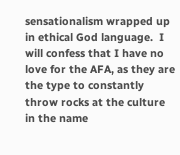sensationalism wrapped up in ethical God language.  I will confess that I have no love for the AFA, as they are the type to constantly throw rocks at the culture in the name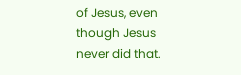of Jesus, even though Jesus never did that.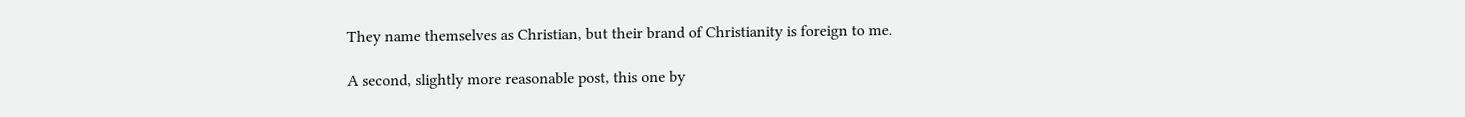They name themselves as Christian, but their brand of Christianity is foreign to me.

A second, slightly more reasonable post, this one by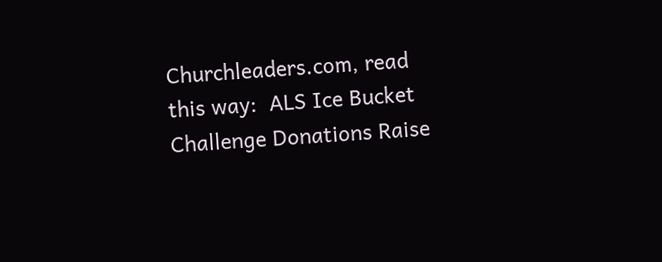Churchleaders.com, read this way:  ALS Ice Bucket Challenge Donations Raise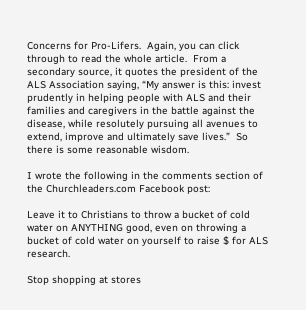Concerns for Pro-Lifers.  Again, you can click through to read the whole article.  From a secondary source, it quotes the president of the ALS Association saying, “My answer is this: invest prudently in helping people with ALS and their families and caregivers in the battle against the disease, while resolutely pursuing all avenues to extend, improve and ultimately save lives.”  So there is some reasonable wisdom.

I wrote the following in the comments section of the Churchleaders.com Facebook post:

Leave it to Christians to throw a bucket of cold water on ANYTHING good, even on throwing a bucket of cold water on yourself to raise $ for ALS research.

Stop shopping at stores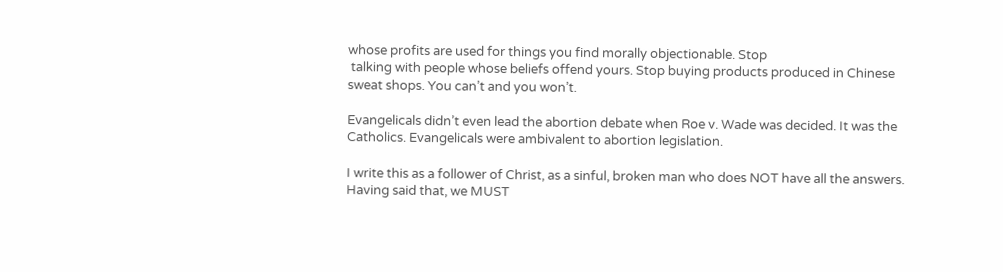whose profits are used for things you find morally objectionable. Stop
 talking with people whose beliefs offend yours. Stop buying products produced in Chinese sweat shops. You can’t and you won’t.

Evangelicals didn’t even lead the abortion debate when Roe v. Wade was decided. It was the Catholics. Evangelicals were ambivalent to abortion legislation.

I write this as a follower of Christ, as a sinful, broken man who does NOT have all the answers. Having said that, we MUST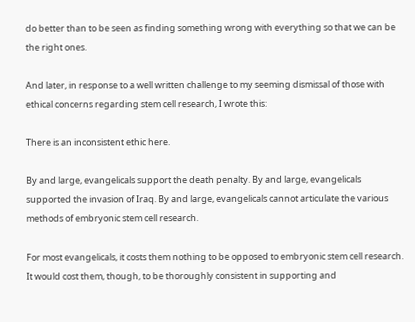do better than to be seen as finding something wrong with everything so that we can be the right ones.

And later, in response to a well written challenge to my seeming dismissal of those with ethical concerns regarding stem cell research, I wrote this:

There is an inconsistent ethic here.

By and large, evangelicals support the death penalty. By and large, evangelicals supported the invasion of Iraq. By and large, evangelicals cannot articulate the various methods of embryonic stem cell research.

For most evangelicals, it costs them nothing to be opposed to embryonic stem cell research. It would cost them, though, to be thoroughly consistent in supporting and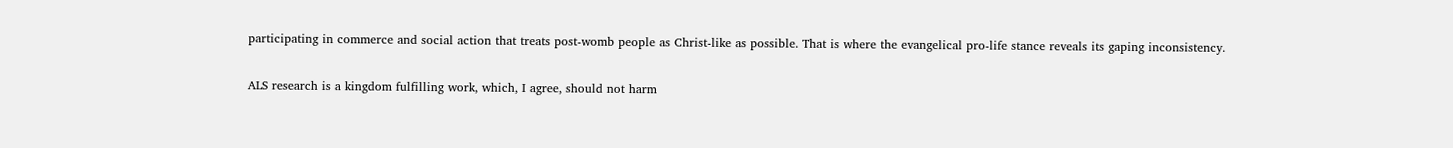participating in commerce and social action that treats post-womb people as Christ-like as possible. That is where the evangelical pro-life stance reveals its gaping inconsistency.

ALS research is a kingdom fulfilling work, which, I agree, should not harm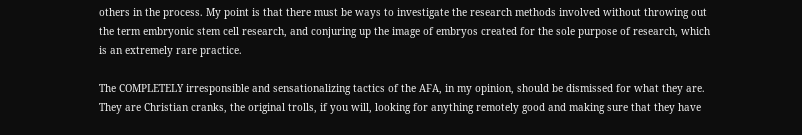others in the process. My point is that there must be ways to investigate the research methods involved without throwing out the term embryonic stem cell research, and conjuring up the image of embryos created for the sole purpose of research, which is an extremely rare practice.

The COMPLETELY irresponsible and sensationalizing tactics of the AFA, in my opinion, should be dismissed for what they are.  They are Christian cranks, the original trolls, if you will, looking for anything remotely good and making sure that they have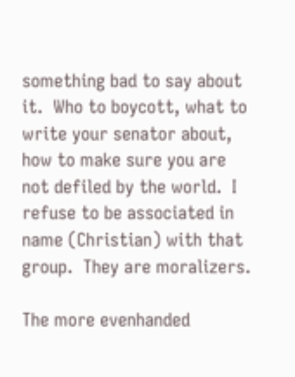something bad to say about it.  Who to boycott, what to write your senator about, how to make sure you are not defiled by the world.  I refuse to be associated in name (Christian) with that group.  They are moralizers.

The more evenhanded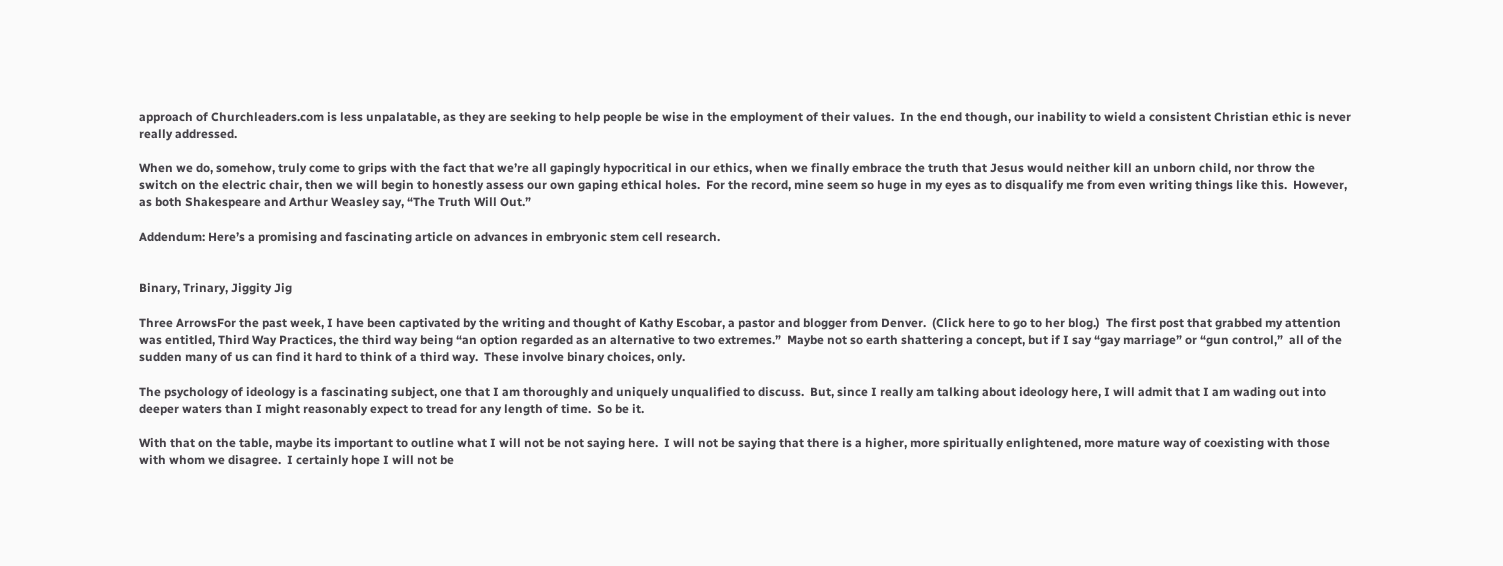approach of Churchleaders.com is less unpalatable, as they are seeking to help people be wise in the employment of their values.  In the end though, our inability to wield a consistent Christian ethic is never really addressed.

When we do, somehow, truly come to grips with the fact that we’re all gapingly hypocritical in our ethics, when we finally embrace the truth that Jesus would neither kill an unborn child, nor throw the switch on the electric chair, then we will begin to honestly assess our own gaping ethical holes.  For the record, mine seem so huge in my eyes as to disqualify me from even writing things like this.  However, as both Shakespeare and Arthur Weasley say, “The Truth Will Out.”

Addendum: Here’s a promising and fascinating article on advances in embryonic stem cell research.


Binary, Trinary, Jiggity Jig

Three ArrowsFor the past week, I have been captivated by the writing and thought of Kathy Escobar, a pastor and blogger from Denver.  (Click here to go to her blog.)  The first post that grabbed my attention was entitled, Third Way Practices, the third way being “an option regarded as an alternative to two extremes.”  Maybe not so earth shattering a concept, but if I say “gay marriage” or “gun control,”  all of the sudden many of us can find it hard to think of a third way.  These involve binary choices, only.

The psychology of ideology is a fascinating subject, one that I am thoroughly and uniquely unqualified to discuss.  But, since I really am talking about ideology here, I will admit that I am wading out into deeper waters than I might reasonably expect to tread for any length of time.  So be it.

With that on the table, maybe its important to outline what I will not be not saying here.  I will not be saying that there is a higher, more spiritually enlightened, more mature way of coexisting with those with whom we disagree.  I certainly hope I will not be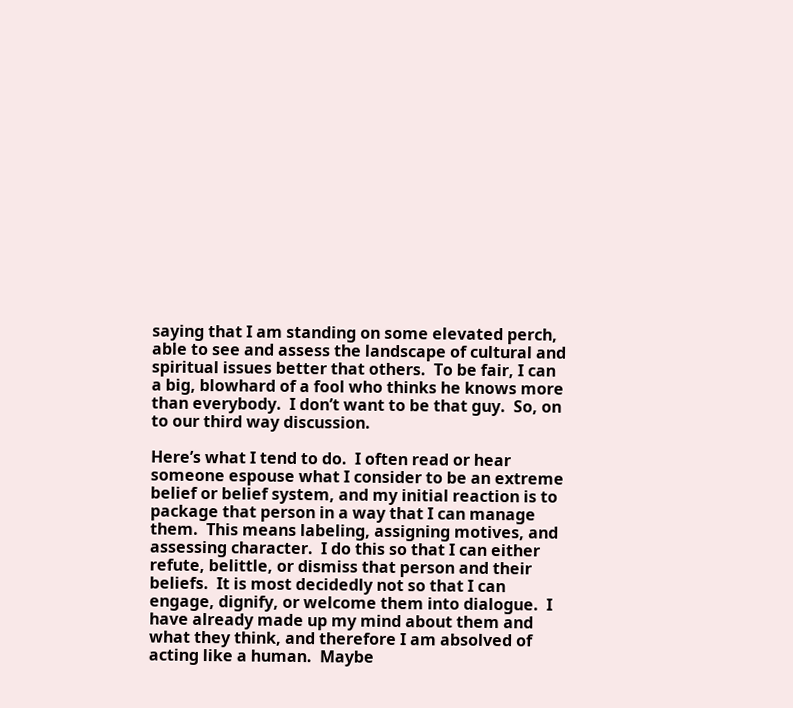saying that I am standing on some elevated perch, able to see and assess the landscape of cultural and spiritual issues better that others.  To be fair, I can a big, blowhard of a fool who thinks he knows more than everybody.  I don’t want to be that guy.  So, on to our third way discussion.

Here’s what I tend to do.  I often read or hear someone espouse what I consider to be an extreme belief or belief system, and my initial reaction is to package that person in a way that I can manage them.  This means labeling, assigning motives, and assessing character.  I do this so that I can either refute, belittle, or dismiss that person and their beliefs.  It is most decidedly not so that I can engage, dignify, or welcome them into dialogue.  I have already made up my mind about them and what they think, and therefore I am absolved of acting like a human.  Maybe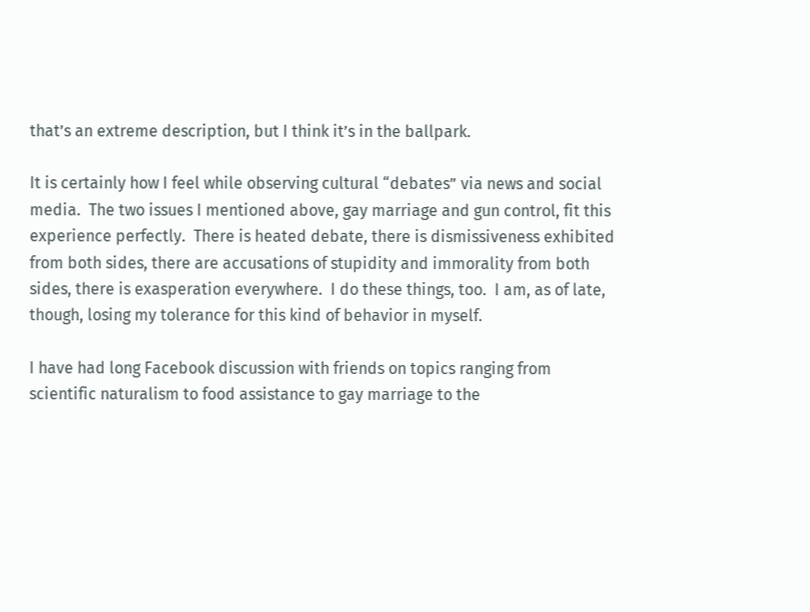that’s an extreme description, but I think it’s in the ballpark.

It is certainly how I feel while observing cultural “debates” via news and social media.  The two issues I mentioned above, gay marriage and gun control, fit this experience perfectly.  There is heated debate, there is dismissiveness exhibited from both sides, there are accusations of stupidity and immorality from both sides, there is exasperation everywhere.  I do these things, too.  I am, as of late, though, losing my tolerance for this kind of behavior in myself.

I have had long Facebook discussion with friends on topics ranging from scientific naturalism to food assistance to gay marriage to the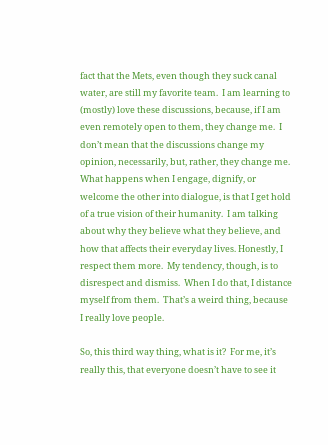fact that the Mets, even though they suck canal water, are still my favorite team.  I am learning to (mostly) love these discussions, because, if I am even remotely open to them, they change me.  I don’t mean that the discussions change my opinion, necessarily, but, rather, they change me.  What happens when I engage, dignify, or welcome the other into dialogue, is that I get hold of a true vision of their humanity.  I am talking about why they believe what they believe, and how that affects their everyday lives. Honestly, I respect them more.  My tendency, though, is to disrespect and dismiss.  When I do that, I distance myself from them.  That’s a weird thing, because I really love people.

So, this third way thing, what is it?  For me, it’s really this, that everyone doesn’t have to see it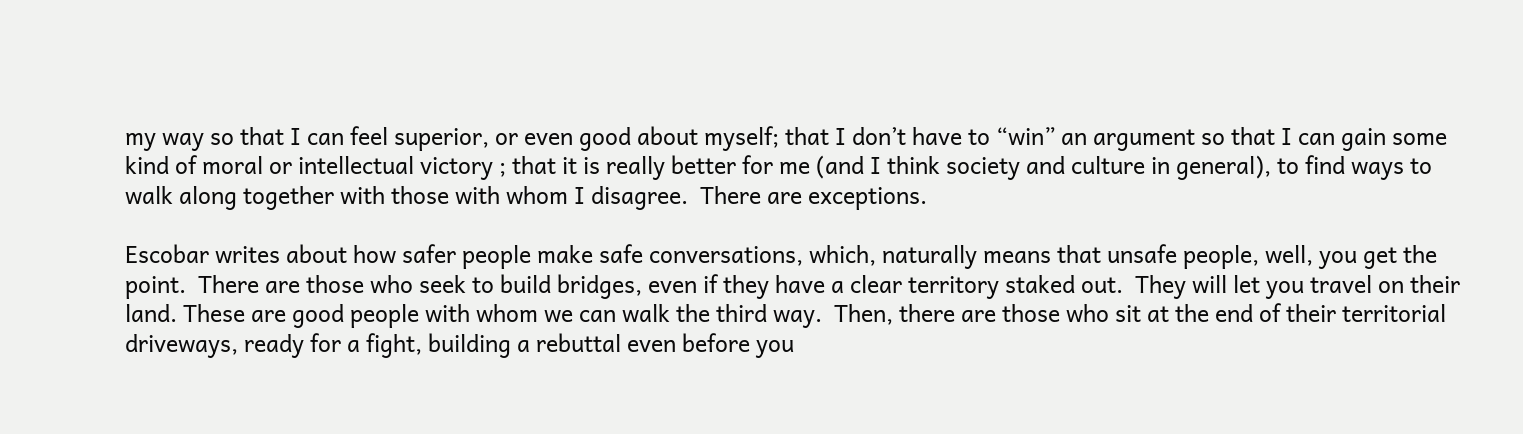my way so that I can feel superior, or even good about myself; that I don’t have to “win” an argument so that I can gain some kind of moral or intellectual victory ; that it is really better for me (and I think society and culture in general), to find ways to walk along together with those with whom I disagree.  There are exceptions.

Escobar writes about how safer people make safe conversations, which, naturally means that unsafe people, well, you get the point.  There are those who seek to build bridges, even if they have a clear territory staked out.  They will let you travel on their land. These are good people with whom we can walk the third way.  Then, there are those who sit at the end of their territorial driveways, ready for a fight, building a rebuttal even before you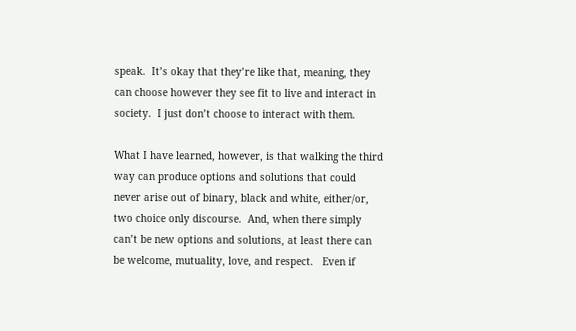speak.  It’s okay that they’re like that, meaning, they can choose however they see fit to live and interact in society.  I just don’t choose to interact with them.

What I have learned, however, is that walking the third way can produce options and solutions that could never arise out of binary, black and white, either/or, two choice only discourse.  And, when there simply can’t be new options and solutions, at least there can be welcome, mutuality, love, and respect.   Even if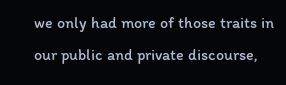we only had more of those traits in our public and private discourse,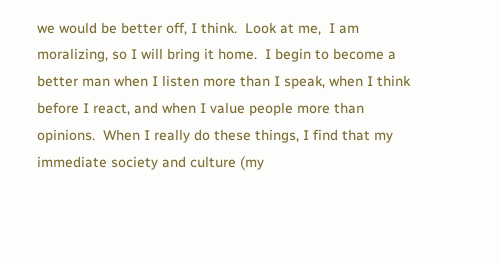we would be better off, I think.  Look at me,  I am moralizing, so I will bring it home.  I begin to become a better man when I listen more than I speak, when I think before I react, and when I value people more than opinions.  When I really do these things, I find that my immediate society and culture (my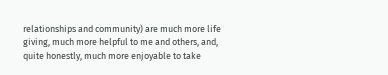relationships and community) are much more life giving, much more helpful to me and others, and, quite honestly, much more enjoyable to take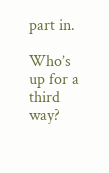part in.

Who’s up for a third way?